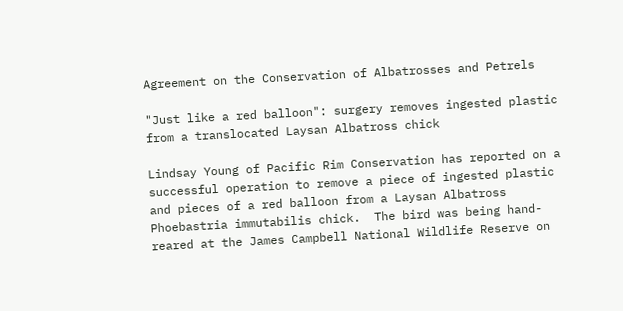Agreement on the Conservation of Albatrosses and Petrels

"Just like a red balloon": surgery removes ingested plastic from a translocated Laysan Albatross chick

Lindsay Young of Pacific Rim Conservation has reported on a successful operation to remove a piece of ingested plastic and pieces of a red balloon from a Laysan Albatross Phoebastria immutabilis chick.  The bird was being hand-reared at the James Campbell National Wildlife Reserve on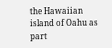the Hawaiian island of Oahu as part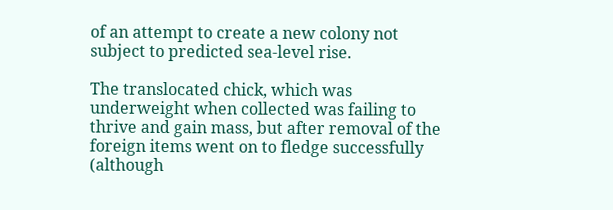of an attempt to create a new colony not subject to predicted sea-level rise.

The translocated chick, which was underweight when collected was failing to thrive and gain mass, but after removal of the foreign items went on to fledge successfully (although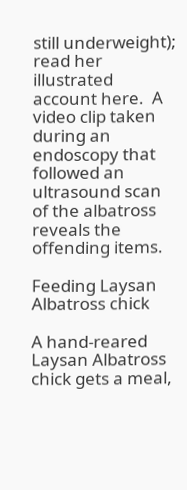still underweight); read her illustrated account here.  A video clip taken during an endoscopy that followed an ultrasound scan of the albatross reveals the offending items.

Feeding Laysan Albatross chick

A hand-reared Laysan Albatross chick gets a meal,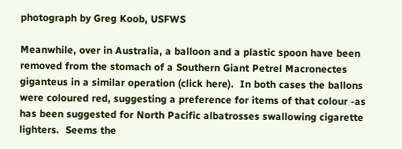photograph by Greg Koob, USFWS

Meanwhile, over in Australia, a balloon and a plastic spoon have been removed from the stomach of a Southern Giant Petrel Macronectes giganteus in a similar operation (click here).  In both cases the ballons were coloured red, suggesting a preference for items of that colour -as has been suggested for North Pacific albatrosses swallowing cigarette lighters.  Seems the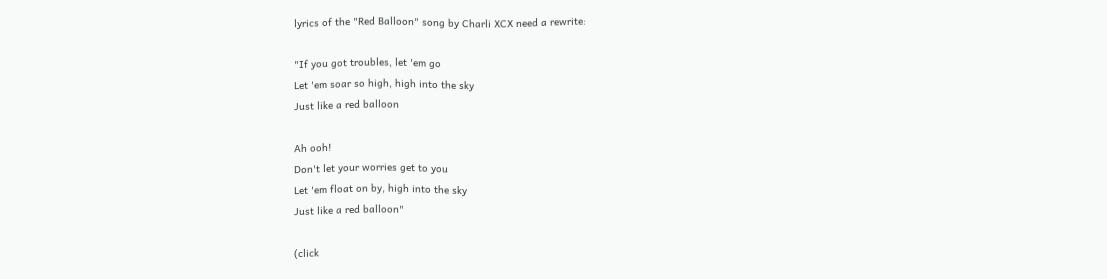lyrics of the "Red Balloon" song by Charli XCX need a rewrite:

"If you got troubles, let 'em go
Let 'em soar so high, high into the sky
Just like a red balloon

Ah ooh!
Don't let your worries get to you
Let 'em float on by, high into the sky
Just like a red balloon"

(click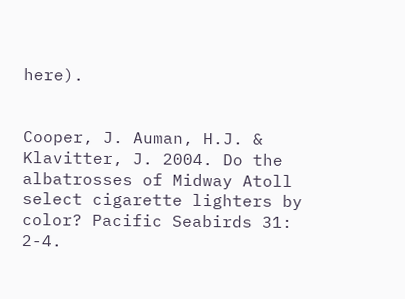here).


Cooper, J. Auman, H.J. & Klavitter, J. 2004. Do the albatrosses of Midway Atoll select cigarette lighters by color? Pacific Seabirds 31: 2-4.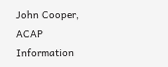John Cooper, ACAP Information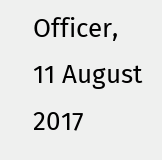Officer, 11 August 2017